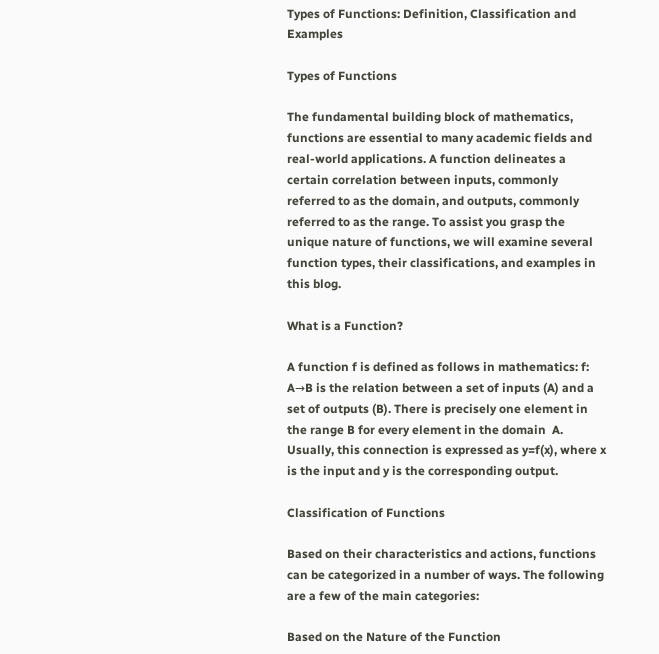Types of Functions: Definition, Classification and Examples

Types of Functions

The fundamental building block of mathematics, functions are essential to many academic fields and real-world applications. A function delineates a certain correlation between inputs, commonly referred to as the domain, and outputs, commonly referred to as the range. To assist you grasp the unique nature of functions, we will examine several function types, their classifications, and examples in this blog.

What is a Function?

A function f is defined as follows in mathematics: f: A→B is the relation between a set of inputs (A) and a set of outputs (B). There is precisely one element in the range B for every element in the domain  A. Usually, this connection is expressed as y=f(x), where x is the input and y is the corresponding output.

Classification of Functions

Based on their characteristics and actions, functions can be categorized in a number of ways. The following are a few of the main categories:

Based on the Nature of the Function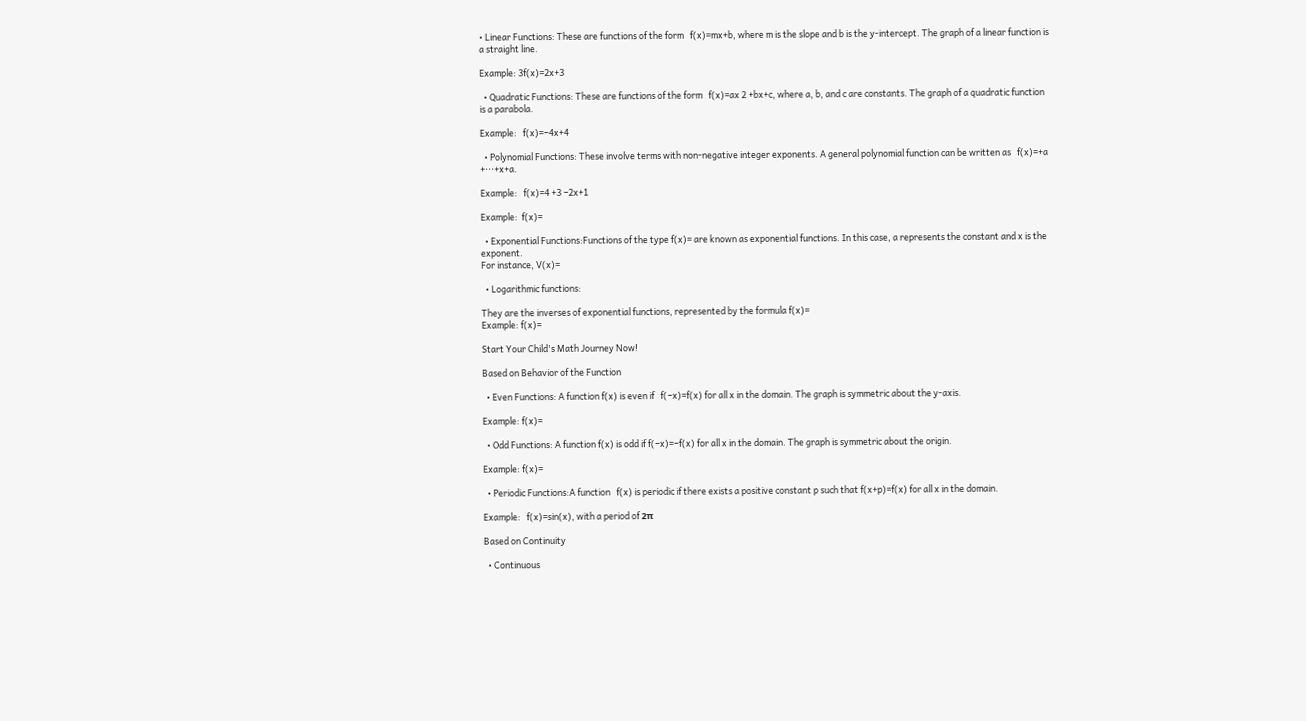• Linear Functions: These are functions of the form   f(x)=mx+b, where m is the slope and b is the y-intercept. The graph of a linear function is a straight line.

Example: 3f(x)=2x+3

  • Quadratic Functions: These are functions of the form   f(x)=ax 2 +bx+c, where a, b, and c are constants. The graph of a quadratic function is a parabola.

Example:   f(x)=−4x+4

  • Polynomial Functions: These involve terms with non-negative integer exponents. A general polynomial function can be written as   f(x)=+a +⋯+x+a.

Example:   f(x)=4 +3 −2x+1

Example:  f(x)=

  • Exponential Functions:Functions of the type f(x)= are known as exponential functions. In this case, a represents the constant and x is the exponent.
For instance, V(x)=

  • Logarithmic functions:

They are the inverses of exponential functions, represented by the formula f(x)=
Example: f(x)=

Start Your Child's Math Journey Now!

Based on Behavior of the Function

  • Even Functions: A function f(x) is even if   f(−x)=f(x) for all x in the domain. The graph is symmetric about the y-axis.

Example: f(x)=

  • Odd Functions: A function f(x) is odd if f(−x)=−f(x) for all x in the domain. The graph is symmetric about the origin.

Example: f(x)=

  • Periodic Functions:A function   f(x) is periodic if there exists a positive constant p such that f(x+p)=f(x) for all x in the domain.

Example:   f(x)=sin(x), with a period of 2π

Based on Continuity

  • Continuous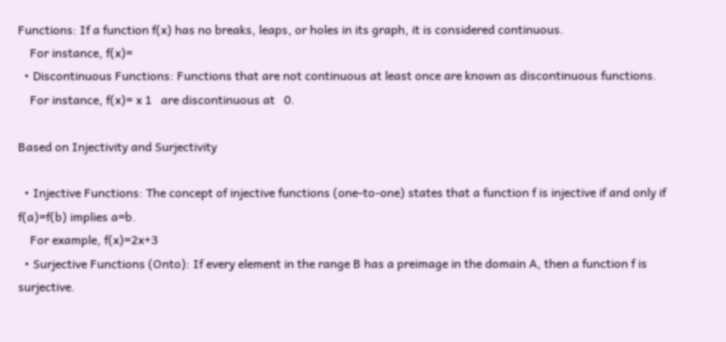Functions: If a function f(x) has no breaks, leaps, or holes in its graph, it is considered continuous.
    For instance, f(x)=
  • Discontinuous Functions: Functions that are not continuous at least once are known as discontinuous functions.
    For instance, f(x)= x 1   are discontinuous at   0.

Based on Injectivity and Surjectivity

  • Injective Functions: The concept of injective functions (one-to-one) states that a function f is injective if and only if f(a)=f(b) implies a=b.
    For example, f(x)=2x+3
  • Surjective Functions (Onto): If every element in the range B has a preimage in the domain A, then a function f is surjective.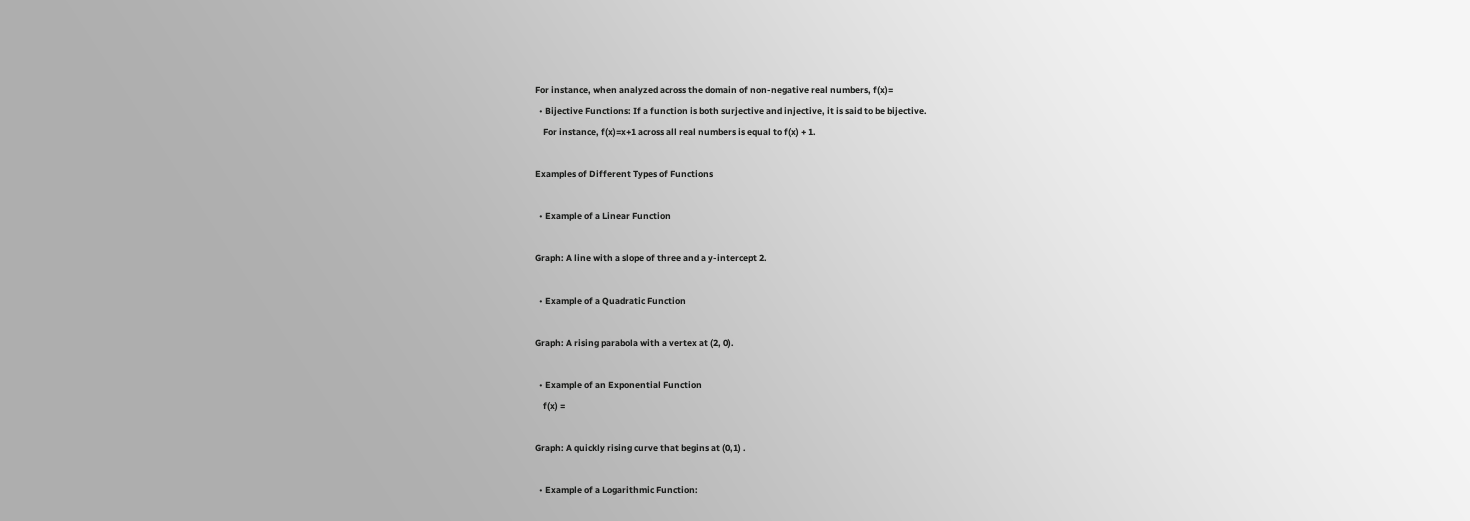For instance, when analyzed across the domain of non-negative real numbers, f(x)=
  • Bijective Functions: If a function is both surjective and injective, it is said to be bijective.
    For instance, f(x)=x+1 across all real numbers is equal to f(x) + 1.

Examples of Different Types of Functions

  • Example of a Linear Function

Graph: A line with a slope of three and a y-intercept 2.

  • Example of a Quadratic Function

Graph: A rising parabola with a vertex at (2, 0).

  • Example of an Exponential Function
    f(x) =

Graph: A quickly rising curve that begins at (0,1) .

  • Example of a Logarithmic Function: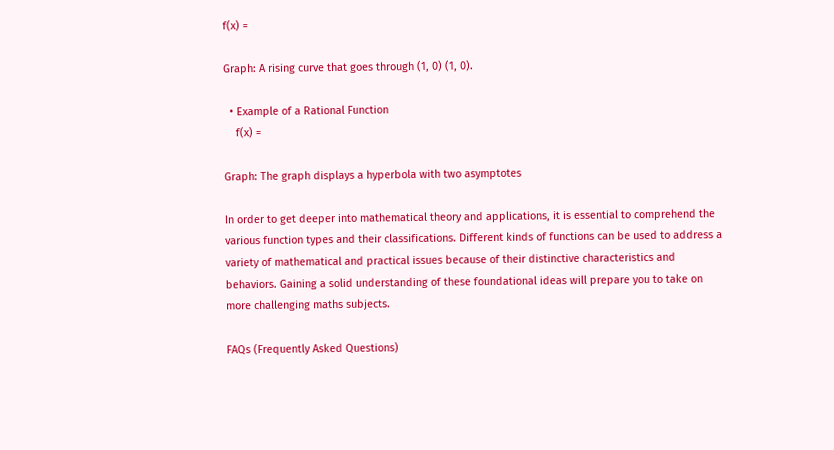f(x) =

Graph: A rising curve that goes through (1, 0) (1, 0).

  • Example of a Rational Function
    f(x) =

Graph: The graph displays a hyperbola with two asymptotes

In order to get deeper into mathematical theory and applications, it is essential to comprehend the various function types and their classifications. Different kinds of functions can be used to address a variety of mathematical and practical issues because of their distinctive characteristics and behaviors. Gaining a solid understanding of these foundational ideas will prepare you to take on more challenging maths subjects.

FAQs (Frequently Asked Questions)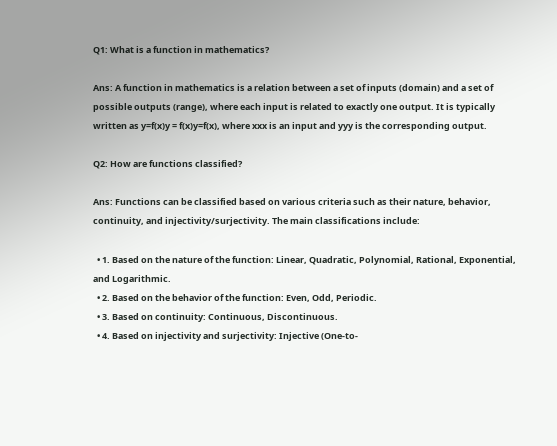Q1: What is a function in mathematics?

Ans: A function in mathematics is a relation between a set of inputs (domain) and a set of possible outputs (range), where each input is related to exactly one output. It is typically written as y=f(x)y = f(x)y=f(x), where xxx is an input and yyy is the corresponding output.

Q2: How are functions classified?

Ans: Functions can be classified based on various criteria such as their nature, behavior, continuity, and injectivity/surjectivity. The main classifications include:

  • 1. Based on the nature of the function: Linear, Quadratic, Polynomial, Rational, Exponential, and Logarithmic.
  • 2. Based on the behavior of the function: Even, Odd, Periodic.
  • 3. Based on continuity: Continuous, Discontinuous.
  • 4. Based on injectivity and surjectivity: Injective (One-to-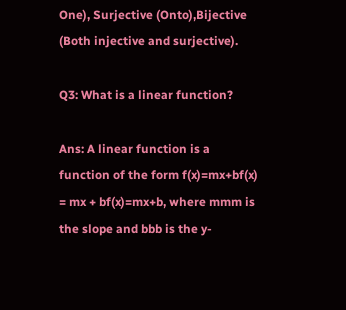One), Surjective (Onto),Bijective (Both injective and surjective).

Q3: What is a linear function?

Ans: A linear function is a function of the form f(x)=mx+bf(x) = mx + bf(x)=mx+b, where mmm is the slope and bbb is the y-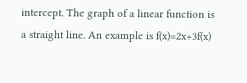intercept. The graph of a linear function is a straight line. An example is f(x)=2x+3f(x)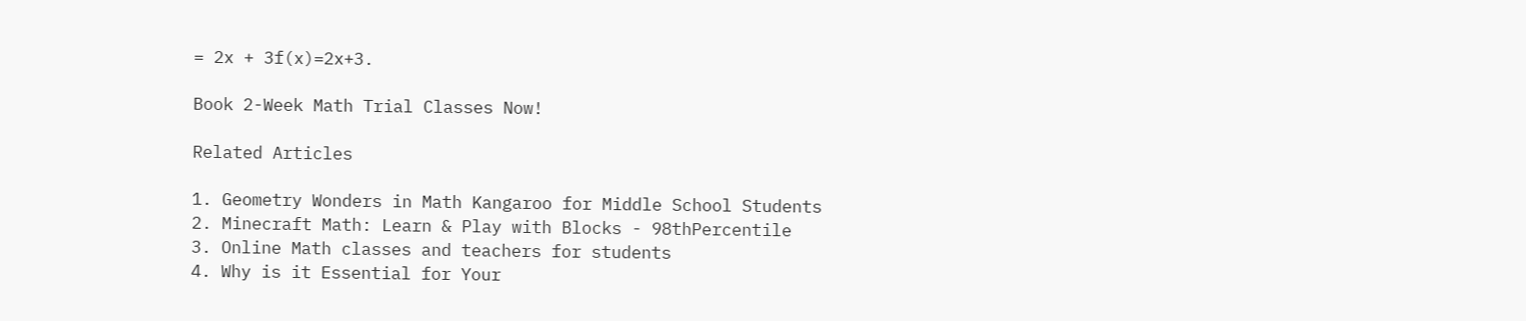= 2x + 3f(x)=2x+3.

Book 2-Week Math Trial Classes Now!

Related Articles

1. Geometry Wonders in Math Kangaroo for Middle School Students
2. Minecraft Math: Learn & Play with Blocks - 98thPercentile
3. Online Math classes and teachers for students
4. Why is it Essential for Your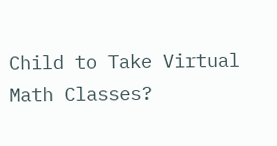Child to Take Virtual Math Classes?